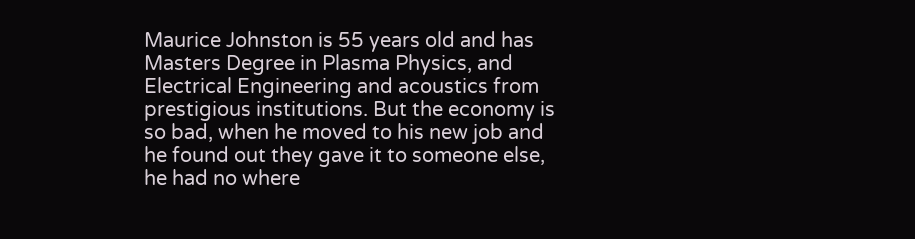Maurice Johnston is 55 years old and has Masters Degree in Plasma Physics, and Electrical Engineering and acoustics from prestigious institutions. But the economy is so bad, when he moved to his new job and  he found out they gave it to someone else, he had no where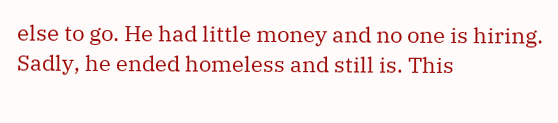else to go. He had little money and no one is hiring. Sadly, he ended homeless and still is. This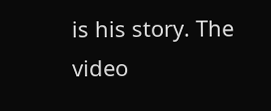is his story. The video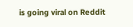is going viral on Reddit